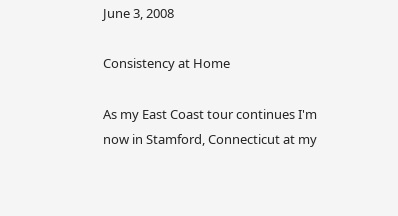June 3, 2008

Consistency at Home

As my East Coast tour continues I'm now in Stamford, Connecticut at my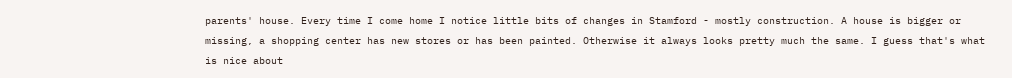parents' house. Every time I come home I notice little bits of changes in Stamford - mostly construction. A house is bigger or missing, a shopping center has new stores or has been painted. Otherwise it always looks pretty much the same. I guess that's what is nice about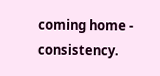coming home - consistency.